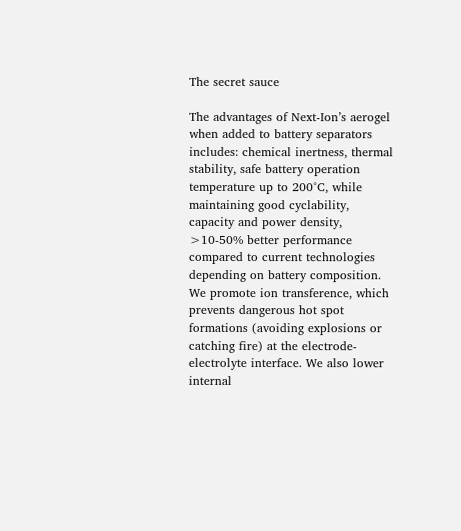The secret sauce

The advantages of Next-Ion’s aerogel when added to battery separators includes: chemical inertness, thermal stability, safe battery operation temperature up to 200°C, while maintaining good cyclability, capacity and power density, >10-50% better performance compared to current technologies depending on battery composition. We promote ion transference, which prevents dangerous hot spot formations (avoiding explosions or catching fire) at the electrode-electrolyte interface. We also lower internal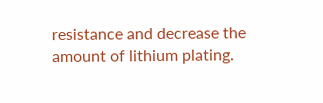resistance and decrease the amount of lithium plating.